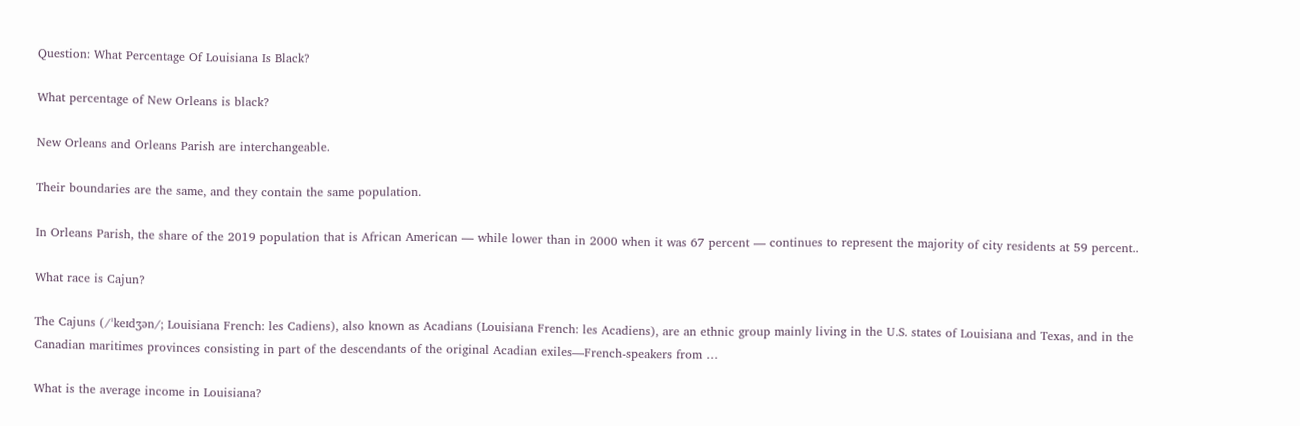Question: What Percentage Of Louisiana Is Black?

What percentage of New Orleans is black?

New Orleans and Orleans Parish are interchangeable.

Their boundaries are the same, and they contain the same population.

In Orleans Parish, the share of the 2019 population that is African American — while lower than in 2000 when it was 67 percent — continues to represent the majority of city residents at 59 percent..

What race is Cajun?

The Cajuns (/ˈkeɪdʒən/; Louisiana French: les Cadiens), also known as Acadians (Louisiana French: les Acadiens), are an ethnic group mainly living in the U.S. states of Louisiana and Texas, and in the Canadian maritimes provinces consisting in part of the descendants of the original Acadian exiles—French-speakers from …

What is the average income in Louisiana?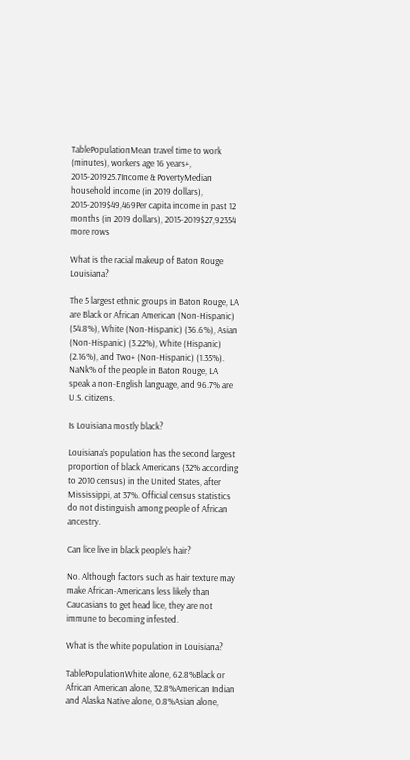TablePopulationMean travel time to work (minutes), workers age 16 years+, 2015-201925.7Income & PovertyMedian household income (in 2019 dollars), 2015-2019$49,469Per capita income in past 12 months (in 2019 dollars), 2015-2019$27,92354 more rows

What is the racial makeup of Baton Rouge Louisiana?

The 5 largest ethnic groups in Baton Rouge, LA are Black or African American (Non-Hispanic) (54.8%), White (Non-Hispanic) (36.6%), Asian (Non-Hispanic) (3.22%), White (Hispanic) (2.16%), and Two+ (Non-Hispanic) (1.35%). NaNk% of the people in Baton Rouge, LA speak a non-English language, and 96.7% are U.S. citizens.

Is Louisiana mostly black?

Louisiana’s population has the second largest proportion of black Americans (32% according to 2010 census) in the United States, after Mississippi, at 37%. Official census statistics do not distinguish among people of African ancestry.

Can lice live in black people’s hair?

No. Although factors such as hair texture may make African-Americans less likely than Caucasians to get head lice, they are not immune to becoming infested.

What is the white population in Louisiana?

TablePopulationWhite alone, 62.8%Black or African American alone, 32.8%American Indian and Alaska Native alone, 0.8%Asian alone,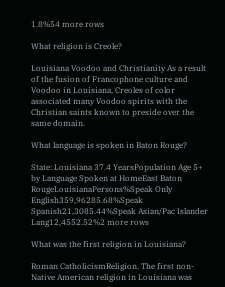1.8%54 more rows

What religion is Creole?

Louisiana Voodoo and Christianity As a result of the fusion of Francophone culture and Voodoo in Louisiana, Creoles of color associated many Voodoo spirits with the Christian saints known to preside over the same domain.

What language is spoken in Baton Rouge?

State: Louisiana 37.4 YearsPopulation Age 5+ by Language Spoken at HomeEast Baton RougeLouisianaPersons%Speak Only English359,96285.68%Speak Spanish21,3085.44%Speak Asian/Pac Islander Lang12,4552.52%2 more rows

What was the first religion in Louisiana?

Roman CatholicismReligion. The first non-Native American religion in Louisiana was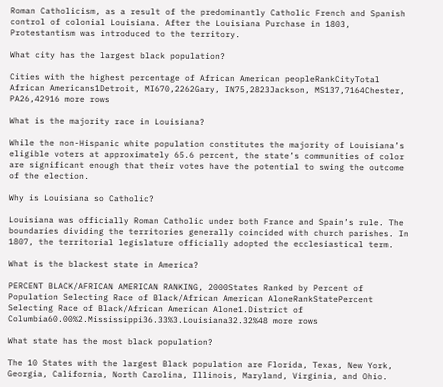Roman Catholicism, as a result of the predominantly Catholic French and Spanish control of colonial Louisiana. After the Louisiana Purchase in 1803, Protestantism was introduced to the territory.

What city has the largest black population?

Cities with the highest percentage of African American peopleRankCityTotal African Americans1Detroit, MI670,2262Gary, IN75,2823Jackson, MS137,7164Chester, PA26,42916 more rows

What is the majority race in Louisiana?

While the non-Hispanic white population constitutes the majority of Louisiana’s eligible voters at approximately 65.6 percent, the state’s communities of color are significant enough that their votes have the potential to swing the outcome of the election.

Why is Louisiana so Catholic?

Louisiana was officially Roman Catholic under both France and Spain’s rule. The boundaries dividing the territories generally coincided with church parishes. In 1807, the territorial legislature officially adopted the ecclesiastical term.

What is the blackest state in America?

PERCENT BLACK/AFRICAN AMERICAN RANKING, 2000States Ranked by Percent of Population Selecting Race of Black/African American AloneRankStatePercent Selecting Race of Black/African American Alone1.District of Columbia60.00%2.Mississippi36.33%3.Louisiana32.32%48 more rows

What state has the most black population?

The 10 States with the largest Black population are Florida, Texas, New York, Georgia, California, North Carolina, Illinois, Maryland, Virginia, and Ohio.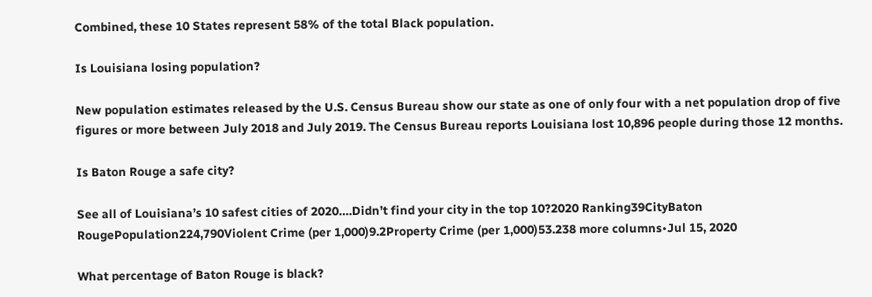Combined, these 10 States represent 58% of the total Black population.

Is Louisiana losing population?

New population estimates released by the U.S. Census Bureau show our state as one of only four with a net population drop of five figures or more between July 2018 and July 2019. The Census Bureau reports Louisiana lost 10,896 people during those 12 months.

Is Baton Rouge a safe city?

See all of Louisiana’s 10 safest cities of 2020….Didn’t find your city in the top 10?2020 Ranking39CityBaton RougePopulation224,790Violent Crime (per 1,000)9.2Property Crime (per 1,000)53.238 more columns•Jul 15, 2020

What percentage of Baton Rouge is black?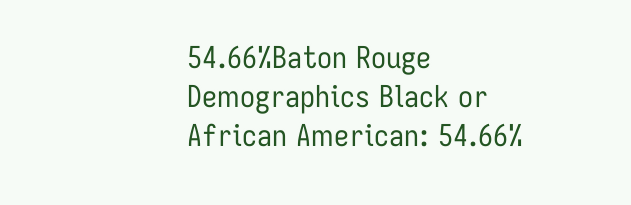54.66%Baton Rouge Demographics Black or African American: 54.66%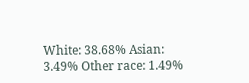White: 38.68% Asian: 3.49% Other race: 1.49%